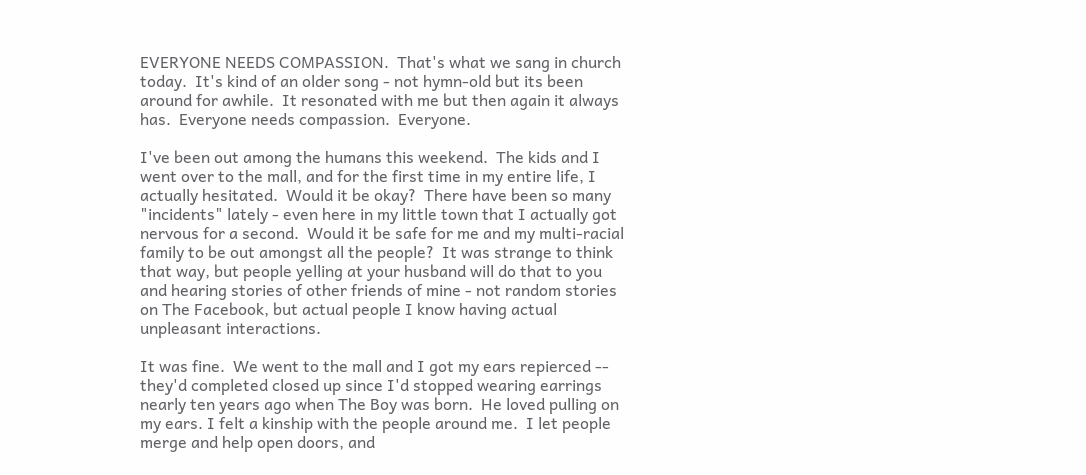EVERYONE NEEDS COMPASSION.  That's what we sang in church today.  It's kind of an older song - not hymn-old but its been around for awhile.  It resonated with me but then again it always has.  Everyone needs compassion.  Everyone.

I've been out among the humans this weekend.  The kids and I went over to the mall, and for the first time in my entire life, I actually hesitated.  Would it be okay?  There have been so many "incidents" lately - even here in my little town that I actually got nervous for a second.  Would it be safe for me and my multi-racial family to be out amongst all the people?  It was strange to think that way, but people yelling at your husband will do that to you and hearing stories of other friends of mine - not random stories on The Facebook, but actual people I know having actual unpleasant interactions.

It was fine.  We went to the mall and I got my ears repierced -- they'd completed closed up since I'd stopped wearing earrings nearly ten years ago when The Boy was born.  He loved pulling on my ears. I felt a kinship with the people around me.  I let people merge and help open doors, and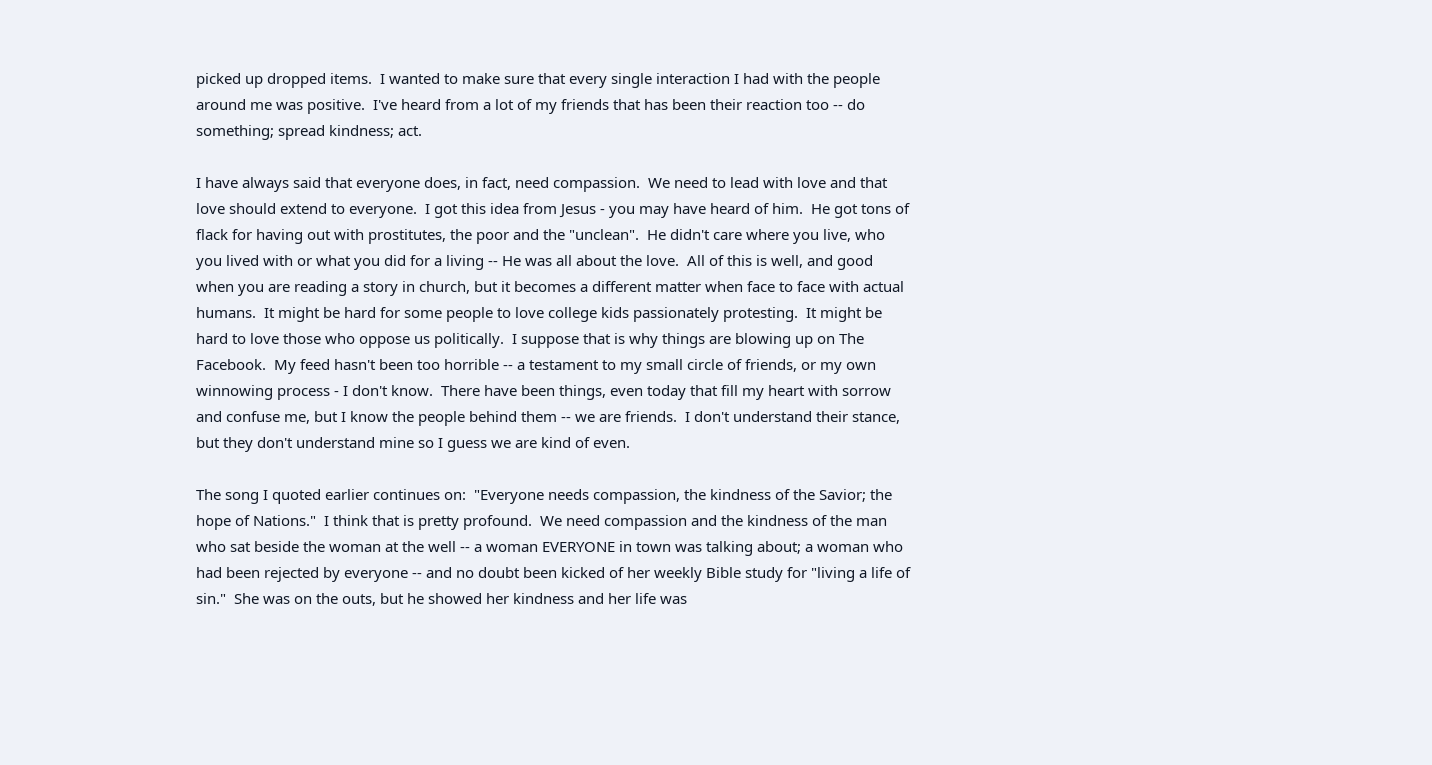picked up dropped items.  I wanted to make sure that every single interaction I had with the people around me was positive.  I've heard from a lot of my friends that has been their reaction too -- do something; spread kindness; act.

I have always said that everyone does, in fact, need compassion.  We need to lead with love and that love should extend to everyone.  I got this idea from Jesus - you may have heard of him.  He got tons of flack for having out with prostitutes, the poor and the "unclean".  He didn't care where you live, who you lived with or what you did for a living -- He was all about the love.  All of this is well, and good when you are reading a story in church, but it becomes a different matter when face to face with actual humans.  It might be hard for some people to love college kids passionately protesting.  It might be hard to love those who oppose us politically.  I suppose that is why things are blowing up on The Facebook.  My feed hasn't been too horrible -- a testament to my small circle of friends, or my own winnowing process - I don't know.  There have been things, even today that fill my heart with sorrow and confuse me, but I know the people behind them -- we are friends.  I don't understand their stance, but they don't understand mine so I guess we are kind of even.

The song I quoted earlier continues on:  "Everyone needs compassion, the kindness of the Savior; the hope of Nations."  I think that is pretty profound.  We need compassion and the kindness of the man who sat beside the woman at the well -- a woman EVERYONE in town was talking about; a woman who had been rejected by everyone -- and no doubt been kicked of her weekly Bible study for "living a life of sin."  She was on the outs, but he showed her kindness and her life was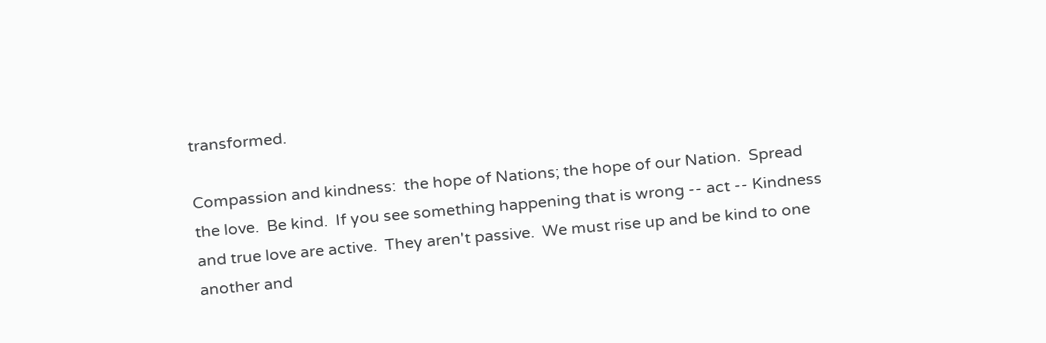transformed.

Compassion and kindness:  the hope of Nations; the hope of our Nation.  Spread the love.  Be kind.  If you see something happening that is wrong -- act -- Kindness and true love are active.  They aren't passive.  We must rise up and be kind to one another and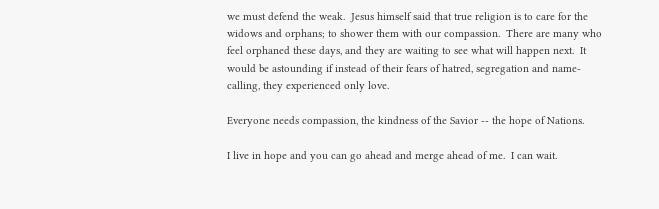we must defend the weak.  Jesus himself said that true religion is to care for the widows and orphans; to shower them with our compassion.  There are many who feel orphaned these days, and they are waiting to see what will happen next.  It would be astounding if instead of their fears of hatred, segregation and name-calling, they experienced only love.

Everyone needs compassion, the kindness of the Savior -- the hope of Nations.

I live in hope and you can go ahead and merge ahead of me.  I can wait.